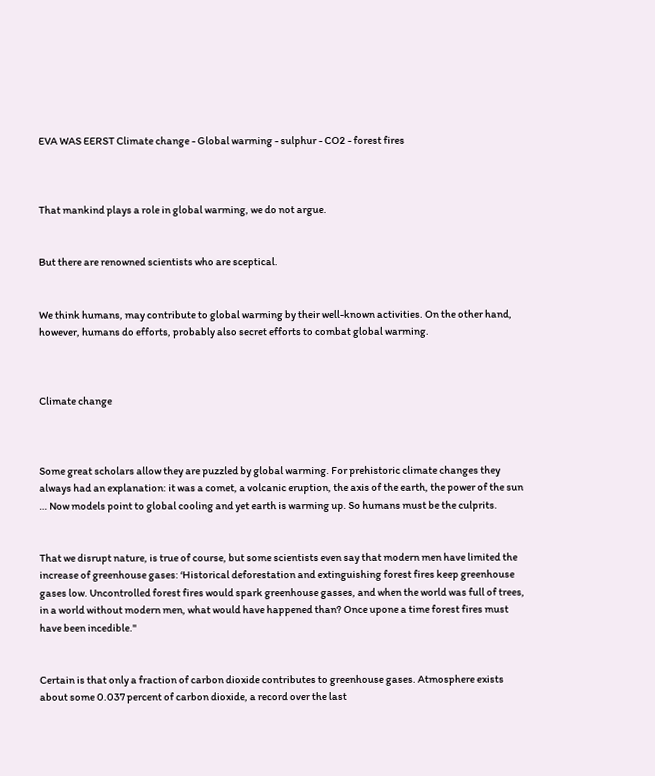EVA WAS EERST Climate change - Global warming - sulphur - CO2 - forest fires



That mankind plays a role in global warming, we do not argue.


But there are renowned scientists who are sceptical.


We think humans, may contribute to global warming by their well-known activities. On the other hand, however, humans do efforts, probably also secret efforts to combat global warming.



Climate change



Some great scholars allow they are puzzled by global warming. For prehistoric climate changes they always had an explanation: it was a comet, a volcanic eruption, the axis of the earth, the power of the sun … Now models point to global cooling and yet earth is warming up. So humans must be the culprits.


That we disrupt nature, is true of course, but some scientists even say that modern men have limited the increase of greenhouse gases: ‘Historical deforestation and extinguishing forest fires keep greenhouse gases low. Uncontrolled forest fires would spark greenhouse gasses, and when the world was full of trees, in a world without modern men, what would have happened than? Once upone a time forest fires must have been incedible."


Certain is that only a fraction of carbon dioxide contributes to greenhouse gases. Atmosphere exists about some 0.037 percent of carbon dioxide, a record over the last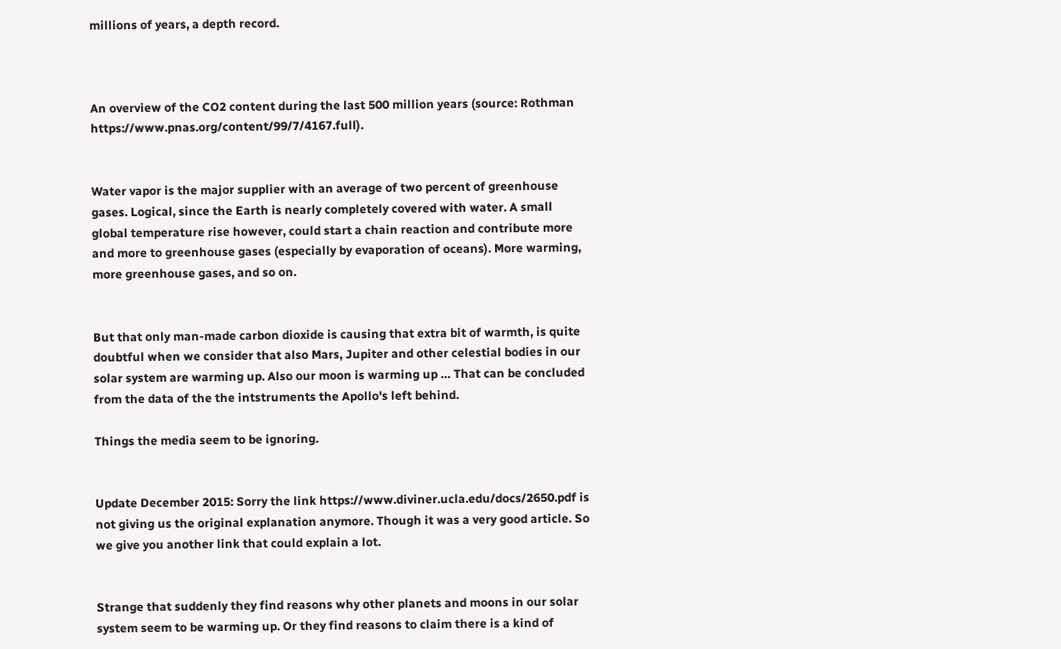millions of years, a depth record.



An overview of the CO2 content during the last 500 million years (source: Rothman https://www.pnas.org/content/99/7/4167.full).


Water vapor is the major supplier with an average of two percent of greenhouse gases. Logical, since the Earth is nearly completely covered with water. A small global temperature rise however, could start a chain reaction and contribute more and more to greenhouse gases (especially by evaporation of oceans). More warming, more greenhouse gases, and so on.


But that only man-made carbon dioxide is causing that extra bit of warmth, is quite doubtful when we consider that also Mars, Jupiter and other celestial bodies in our solar system are warming up. Also our moon is warming up … That can be concluded from the data of the the intstruments the Apollo's left behind.

Things the media seem to be ignoring.


Update December 2015: Sorry the link https://www.diviner.ucla.edu/docs/2650.pdf is not giving us the original explanation anymore. Though it was a very good article. So we give you another link that could explain a lot.


Strange that suddenly they find reasons why other planets and moons in our solar system seem to be warming up. Or they find reasons to claim there is a kind of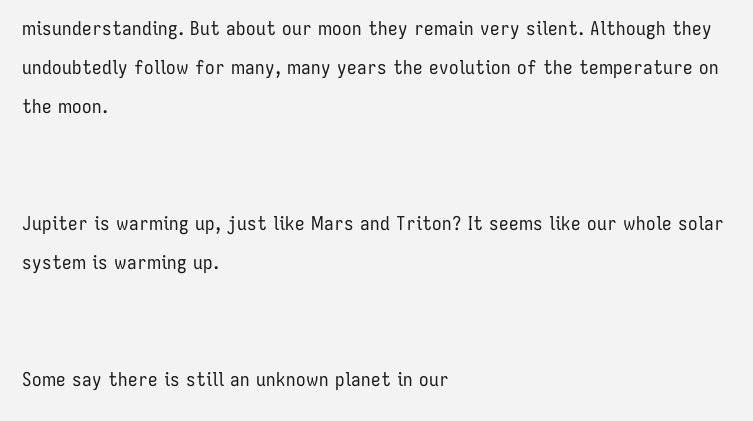misunderstanding. But about our moon they remain very silent. Although they undoubtedly follow for many, many years the evolution of the temperature on the moon.


Jupiter is warming up, just like Mars and Triton? It seems like our whole solar system is warming up.


Some say there is still an unknown planet in our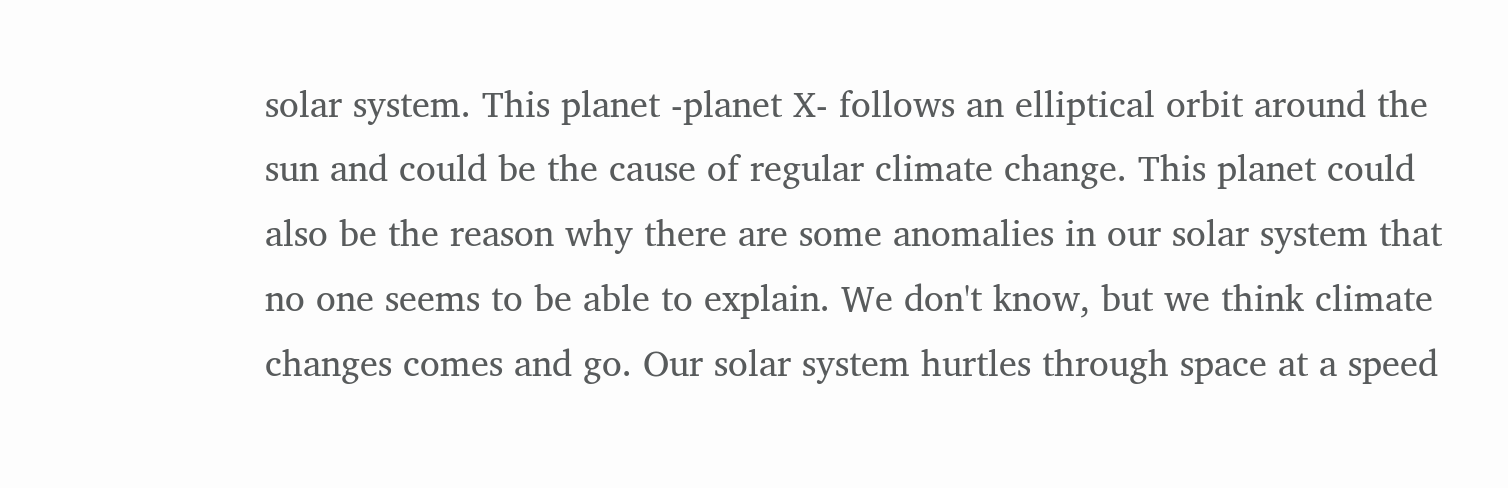solar system. This planet -planet X- follows an elliptical orbit around the sun and could be the cause of regular climate change. This planet could also be the reason why there are some anomalies in our solar system that no one seems to be able to explain. We don't know, but we think climate changes comes and go. Our solar system hurtles through space at a speed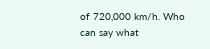of 720,000 km/h. Who can say what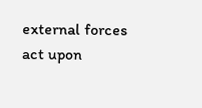external forces act upon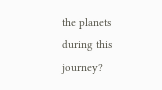the planets during this journey?